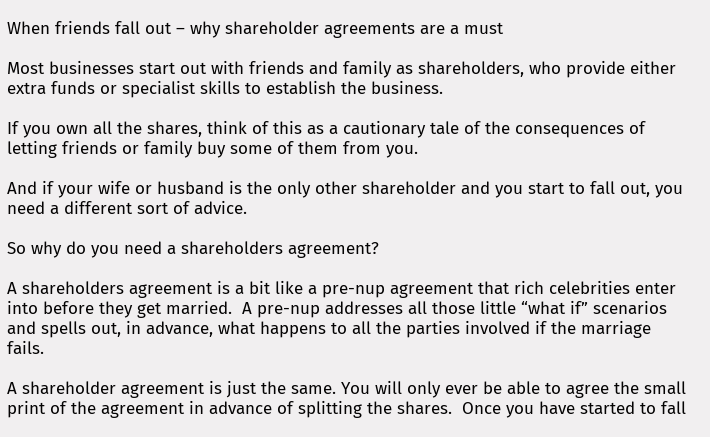When friends fall out – why shareholder agreements are a must

Most businesses start out with friends and family as shareholders, who provide either extra funds or specialist skills to establish the business.

If you own all the shares, think of this as a cautionary tale of the consequences of letting friends or family buy some of them from you.

And if your wife or husband is the only other shareholder and you start to fall out, you need a different sort of advice.

So why do you need a shareholders agreement?

A shareholders agreement is a bit like a pre-nup agreement that rich celebrities enter into before they get married.  A pre-nup addresses all those little “what if” scenarios and spells out, in advance, what happens to all the parties involved if the marriage fails.

A shareholder agreement is just the same. You will only ever be able to agree the small print of the agreement in advance of splitting the shares.  Once you have started to fall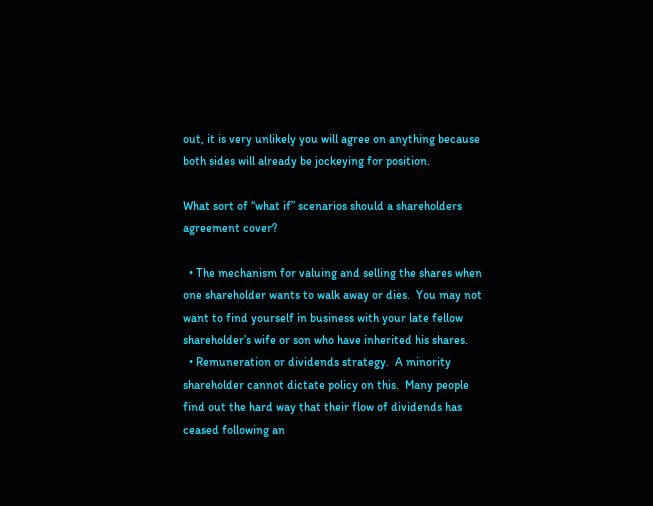out, it is very unlikely you will agree on anything because both sides will already be jockeying for position.

What sort of “what if” scenarios should a shareholders agreement cover?

  • The mechanism for valuing and selling the shares when one shareholder wants to walk away or dies.  You may not want to find yourself in business with your late fellow shareholder’s wife or son who have inherited his shares.
  • Remuneration or dividends strategy.  A minority shareholder cannot dictate policy on this.  Many people find out the hard way that their flow of dividends has ceased following an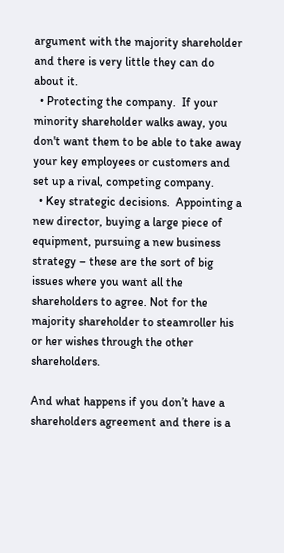argument with the majority shareholder and there is very little they can do about it.
  • Protecting the company.  If your minority shareholder walks away, you don't want them to be able to take away your key employees or customers and set up a rival, competing company.
  • Key strategic decisions.  Appointing a new director, buying a large piece of equipment, pursuing a new business strategy – these are the sort of big issues where you want all the shareholders to agree. Not for the majority shareholder to steamroller his or her wishes through the other shareholders.

And what happens if you don’t have a shareholders agreement and there is a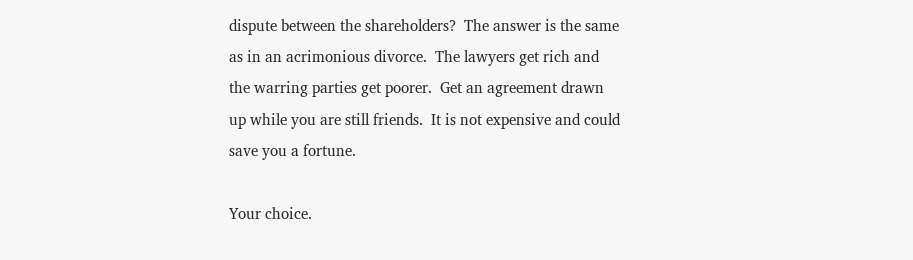dispute between the shareholders?  The answer is the same as in an acrimonious divorce.  The lawyers get rich and the warring parties get poorer.  Get an agreement drawn up while you are still friends.  It is not expensive and could save you a fortune.

Your choice.